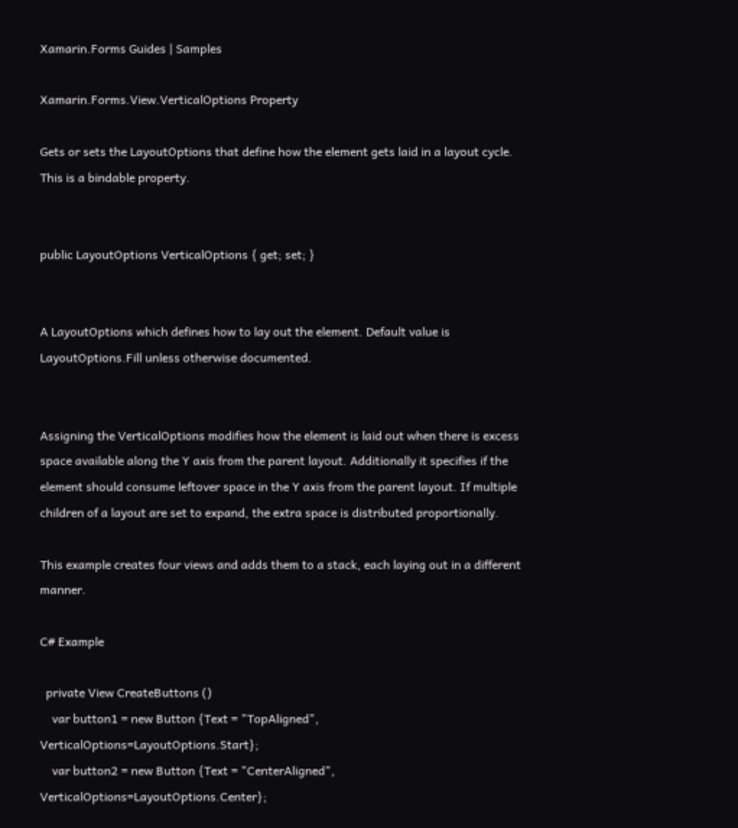Xamarin.Forms Guides | Samples

Xamarin.Forms.View.VerticalOptions Property

Gets or sets the LayoutOptions that define how the element gets laid in a layout cycle. This is a bindable property.


public LayoutOptions VerticalOptions { get; set; }


A LayoutOptions which defines how to lay out the element. Default value is LayoutOptions.Fill unless otherwise documented.


Assigning the VerticalOptions modifies how the element is laid out when there is excess space available along the Y axis from the parent layout. Additionally it specifies if the element should consume leftover space in the Y axis from the parent layout. If multiple children of a layout are set to expand, the extra space is distributed proportionally.

This example creates four views and adds them to a stack, each laying out in a different manner.

C# Example

  private View CreateButtons ()
    var button1 = new Button {Text = "TopAligned", VerticalOptions=LayoutOptions.Start};
    var button2 = new Button {Text = "CenterAligned", VerticalOptions=LayoutOptions.Center};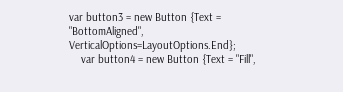var button3 = new Button {Text = "BottomAligned", VerticalOptions=LayoutOptions.End};
    var button4 = new Button {Text = "Fill",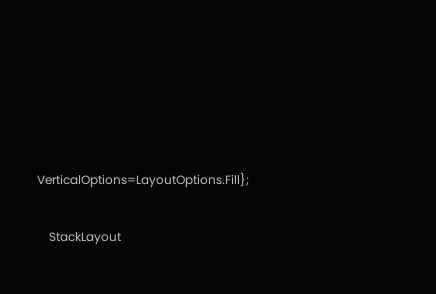VerticalOptions=LayoutOptions.Fill};

    StackLayout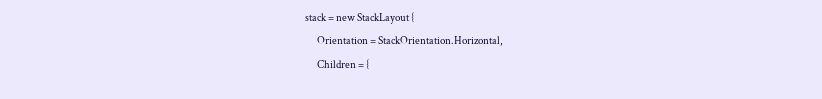stack = new StackLayout {
      Orientation = StackOrientation.Horizontal,
      Children = {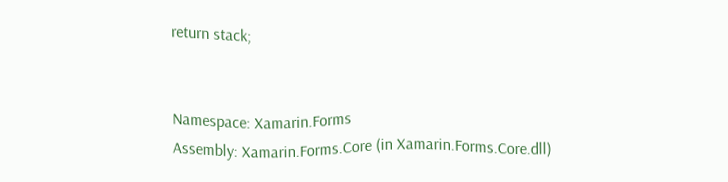return stack;


Namespace: Xamarin.Forms
Assembly: Xamarin.Forms.Core (in Xamarin.Forms.Core.dll)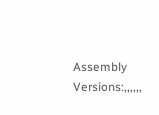Assembly Versions:,,,,,,